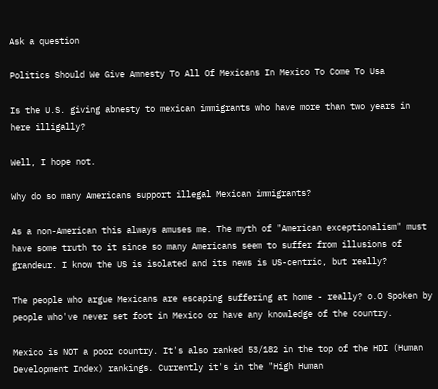Ask a question

Politics Should We Give Amnesty To All Of Mexicans In Mexico To Come To Usa

Is the U.S. giving abnesty to mexican immigrants who have more than two years in here illigally?

Well, I hope not.

Why do so many Americans support illegal Mexican immigrants?

As a non-American this always amuses me. The myth of "American exceptionalism" must have some truth to it since so many Americans seem to suffer from illusions of grandeur. I know the US is isolated and its news is US-centric, but really?

The people who argue Mexicans are escaping suffering at home - really? o.O Spoken by people who've never set foot in Mexico or have any knowledge of the country.

Mexico is NOT a poor country. It's also ranked 53/182 in the top of the HDI (Human Development Index) rankings. Currently it's in the "High Human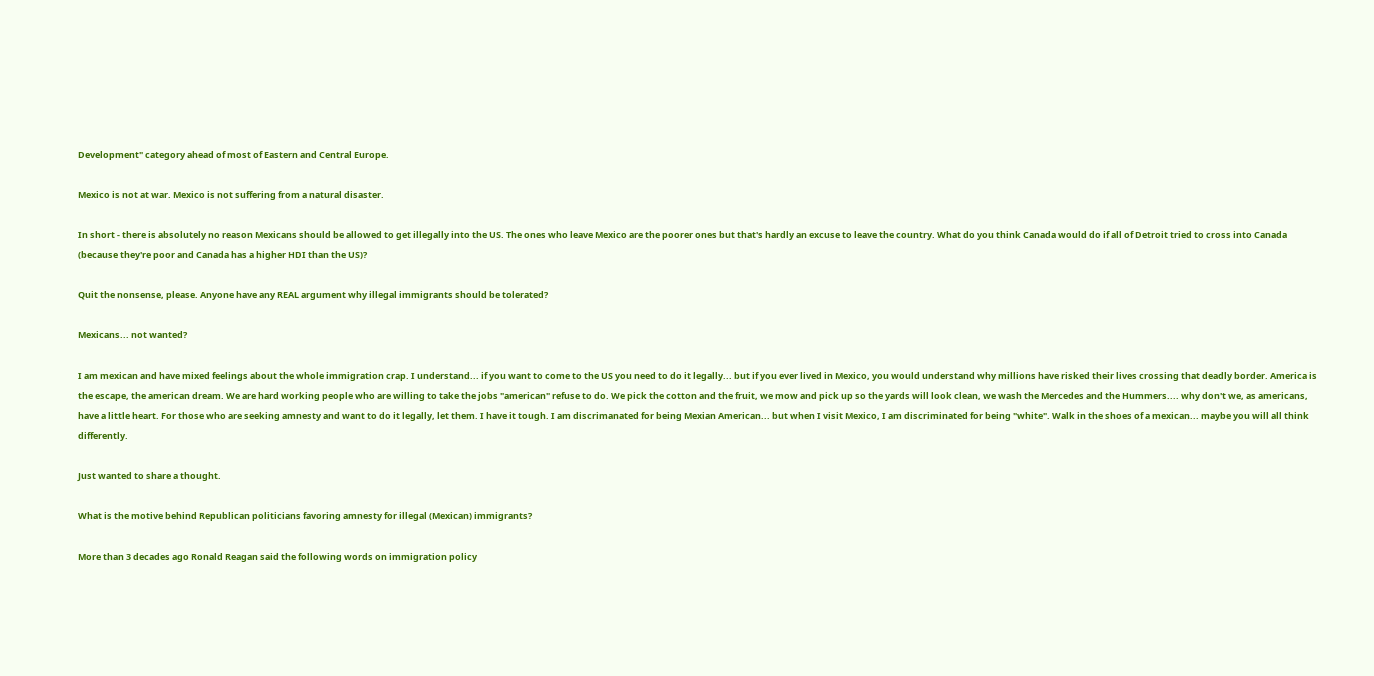Development" category ahead of most of Eastern and Central Europe.

Mexico is not at war. Mexico is not suffering from a natural disaster.

In short - there is absolutely no reason Mexicans should be allowed to get illegally into the US. The ones who leave Mexico are the poorer ones but that's hardly an excuse to leave the country. What do you think Canada would do if all of Detroit tried to cross into Canada (because they're poor and Canada has a higher HDI than the US)?

Quit the nonsense, please. Anyone have any REAL argument why illegal immigrants should be tolerated?

Mexicans... not wanted?

I am mexican and have mixed feelings about the whole immigration crap. I understand... if you want to come to the US you need to do it legally... but if you ever lived in Mexico, you would understand why millions have risked their lives crossing that deadly border. America is the escape, the american dream. We are hard working people who are willing to take the jobs "american" refuse to do. We pick the cotton and the fruit, we mow and pick up so the yards will look clean, we wash the Mercedes and the Hummers.... why don't we, as americans, have a little heart. For those who are seeking amnesty and want to do it legally, let them. I have it tough. I am discrimanated for being Mexian American... but when I visit Mexico, I am discriminated for being "white". Walk in the shoes of a mexican... maybe you will all think differently.

Just wanted to share a thought.

What is the motive behind Republican politicians favoring amnesty for illegal (Mexican) immigrants?

More than 3 decades ago Ronald Reagan said the following words on immigration policy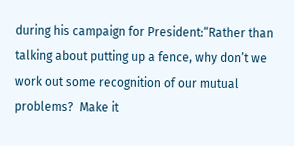during his campaign for President:“Rather than talking about putting up a fence, why don’t we work out some recognition of our mutual problems?  Make it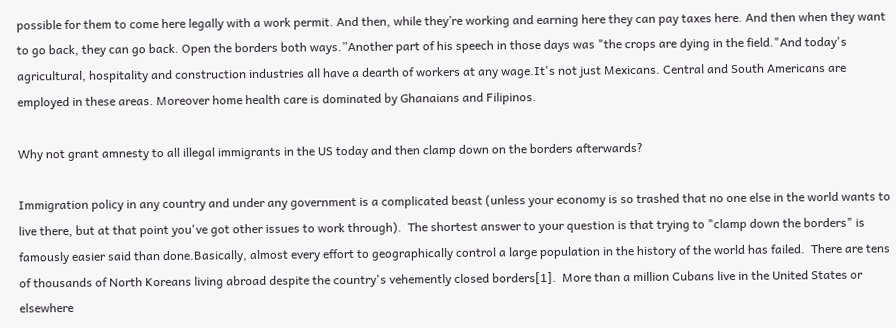possible for them to come here legally with a work permit. And then, while they’re working and earning here they can pay taxes here. And then when they want to go back, they can go back. Open the borders both ways.”Another part of his speech in those days was "the crops are dying in the field."And today's agricultural, hospitality and construction industries all have a dearth of workers at any wage.It's not just Mexicans. Central and South Americans are employed in these areas. Moreover home health care is dominated by Ghanaians and Filipinos.

Why not grant amnesty to all illegal immigrants in the US today and then clamp down on the borders afterwards?

Immigration policy in any country and under any government is a complicated beast (unless your economy is so trashed that no one else in the world wants to live there, but at that point you've got other issues to work through).  The shortest answer to your question is that trying to "clamp down the borders" is famously easier said than done.Basically, almost every effort to geographically control a large population in the history of the world has failed.  There are tens of thousands of North Koreans living abroad despite the country's vehemently closed borders[1].  More than a million Cubans live in the United States or elsewhere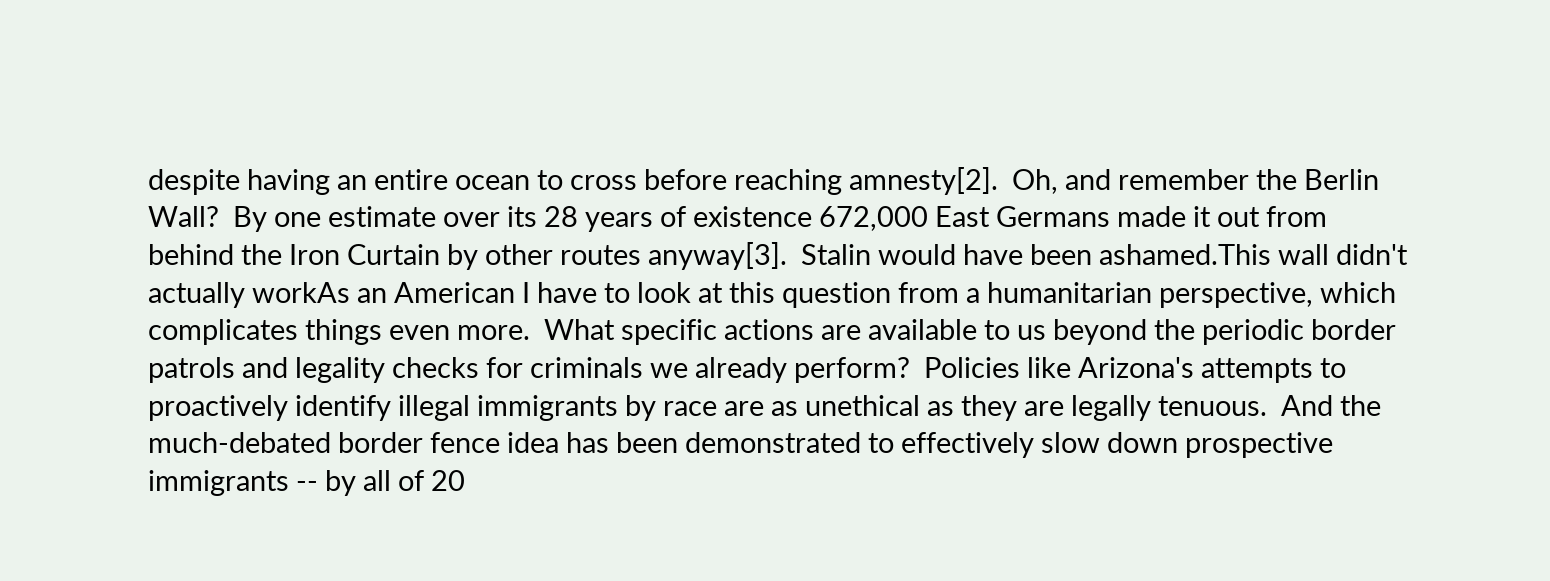despite having an entire ocean to cross before reaching amnesty[2].  Oh, and remember the Berlin Wall?  By one estimate over its 28 years of existence 672,000 East Germans made it out from behind the Iron Curtain by other routes anyway[3].  Stalin would have been ashamed.This wall didn't actually workAs an American I have to look at this question from a humanitarian perspective, which complicates things even more.  What specific actions are available to us beyond the periodic border patrols and legality checks for criminals we already perform?  Policies like Arizona's attempts to proactively identify illegal immigrants by race are as unethical as they are legally tenuous.  And the much-debated border fence idea has been demonstrated to effectively slow down prospective immigrants -- by all of 20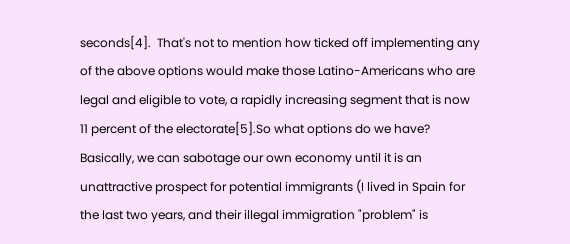seconds[4].  That's not to mention how ticked off implementing any of the above options would make those Latino-Americans who are legal and eligible to vote, a rapidly increasing segment that is now 11 percent of the electorate[5].So what options do we have?  Basically, we can sabotage our own economy until it is an unattractive prospect for potential immigrants (I lived in Spain for the last two years, and their illegal immigration "problem" is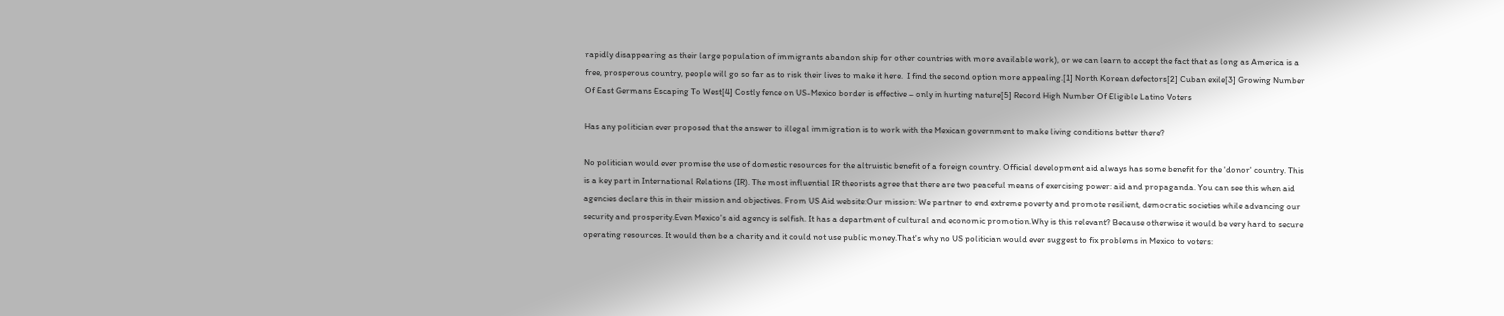rapidly disappearing as their large population of immigrants abandon ship for other countries with more available work), or we can learn to accept the fact that as long as America is a free, prosperous country, people will go so far as to risk their lives to make it here.  I find the second option more appealing.[1] North Korean defectors[2] Cuban exile[3] Growing Number Of East Germans Escaping To West[4] Costly fence on US-Mexico border is effective – only in hurting nature[5] Record High Number Of Eligible Latino Voters

Has any politician ever proposed that the answer to illegal immigration is to work with the Mexican government to make living conditions better there?

No politician would ever promise the use of domestic resources for the altruistic benefit of a foreign country. Official development aid always has some benefit for the 'donor' country. This is a key part in International Relations (IR). The most influential IR theorists agree that there are two peaceful means of exercising power: aid and propaganda. You can see this when aid agencies declare this in their mission and objectives. From US Aid website:Our mission: We partner to end extreme poverty and promote resilient, democratic societies while advancing our security and prosperity.Even Mexico's aid agency is selfish. It has a department of cultural and economic promotion.Why is this relevant? Because otherwise it would be very hard to secure operating resources. It would then be a charity and it could not use public money.That's why no US politician would ever suggest to fix problems in Mexico to voters: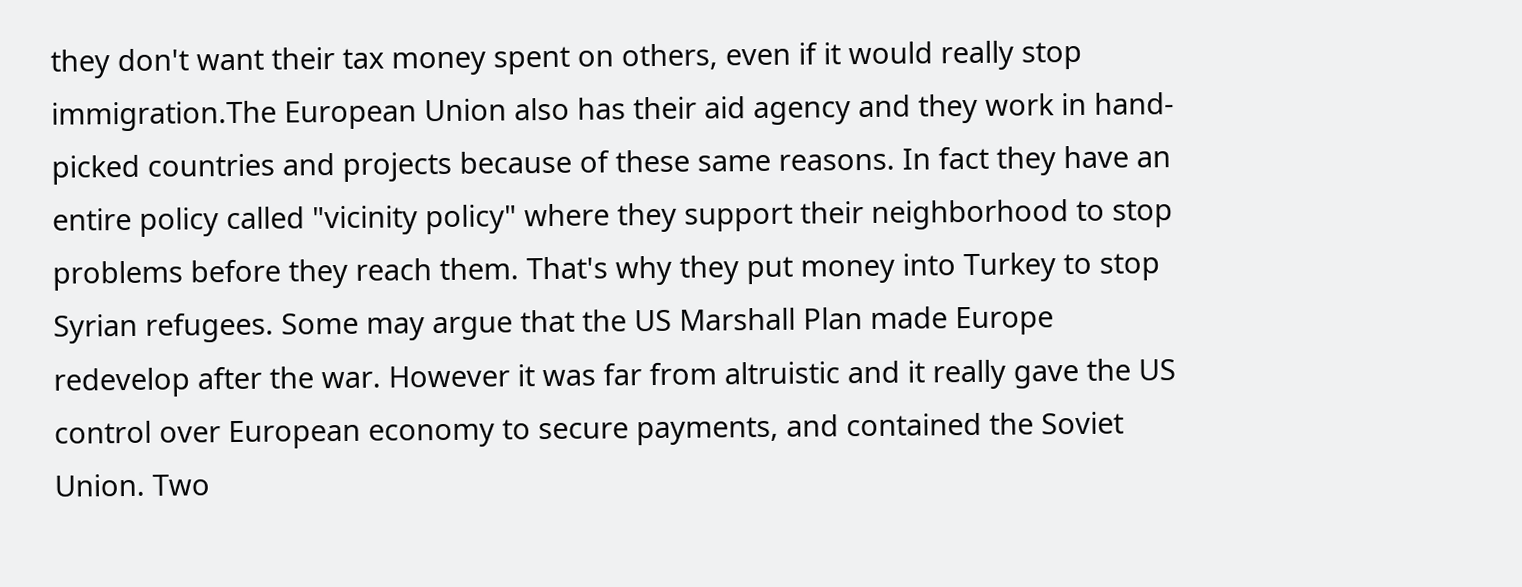they don't want their tax money spent on others, even if it would really stop immigration.The European Union also has their aid agency and they work in hand-picked countries and projects because of these same reasons. In fact they have an entire policy called "vicinity policy" where they support their neighborhood to stop problems before they reach them. That's why they put money into Turkey to stop Syrian refugees. Some may argue that the US Marshall Plan made Europe redevelop after the war. However it was far from altruistic and it really gave the US control over European economy to secure payments, and contained the Soviet Union. Two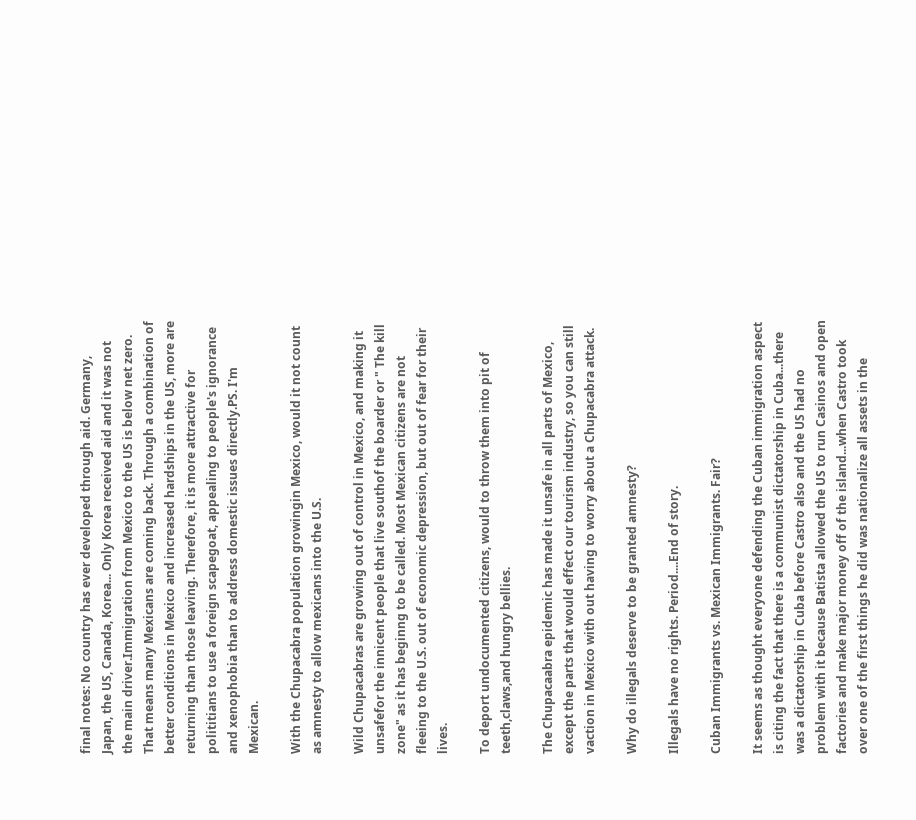final notes: No country has ever developed through aid. Germany, Japan, the US, Canada, Korea... Only Korea received aid and it was not the main driver.Immigration from Mexico to the US is below net zero. That means many Mexicans are coming back. Through a combination of better conditions in Mexico and increased hardships in the US, more are returning than those leaving. Therefore, it is more attractive for polititians to use a foreign scapegoat, appealing to people's ignorance and xenophobia than to address domestic issues directly.PS. I'm Mexican.

With the Chupacabra population growingin Mexico, would it not count as amnesty to allow mexicans into the U.S.

Wild Chupacabras are growing out of control in Mexico, and making it unsafefor the innicent people that live southof the boarder or " The kill zone" as it has beginng to be called. Most Mexican citizens are not fleeing to the U.S. out of economic depression, but out of fear for their lives.

To deport undocumented citizens, would to throw them into pit of teeth,claws,and hungry bellies.

The Chupacaabra epidemic has made it unsafe in all parts of Mexico, except the parts that would effect our tourism industry, so you can still vaction in Mexico with out having to worry about a Chupacabra attack.

Why do illegals deserve to be granted amnesty?

Illegals have no rights. Period....End of story.

Cuban Immigrants vs. Mexican Immigrants. Fair?

It seems as thought everyone defending the Cuban immigration aspect is citing the fact that there is a communist dictatorship in Cuba...there was a dictatorship in Cuba before Castro also and the US had no problem with it because Batista allowed the US to run Casinos and open factories and make major money off of the island...when Castro took over one of the first things he did was nationalize all assets in the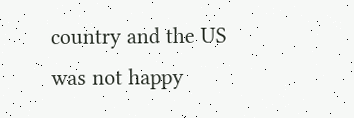country and the US was not happy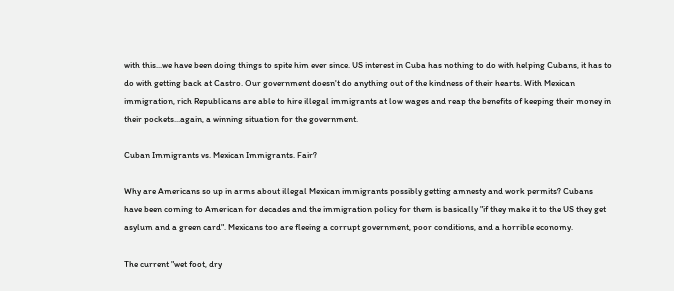with this...we have been doing things to spite him ever since. US interest in Cuba has nothing to do with helping Cubans, it has to do with getting back at Castro. Our government doesn't do anything out of the kindness of their hearts. With Mexican immigration, rich Republicans are able to hire illegal immigrants at low wages and reap the benefits of keeping their money in their pockets...again, a winning situation for the government.

Cuban Immigrants vs. Mexican Immigrants. Fair?

Why are Americans so up in arms about illegal Mexican immigrants possibly getting amnesty and work permits? Cubans have been coming to American for decades and the immigration policy for them is basically "if they make it to the US they get asylum and a green card". Mexicans too are fleeing a corrupt government, poor conditions, and a horrible economy.

The current "wet foot, dry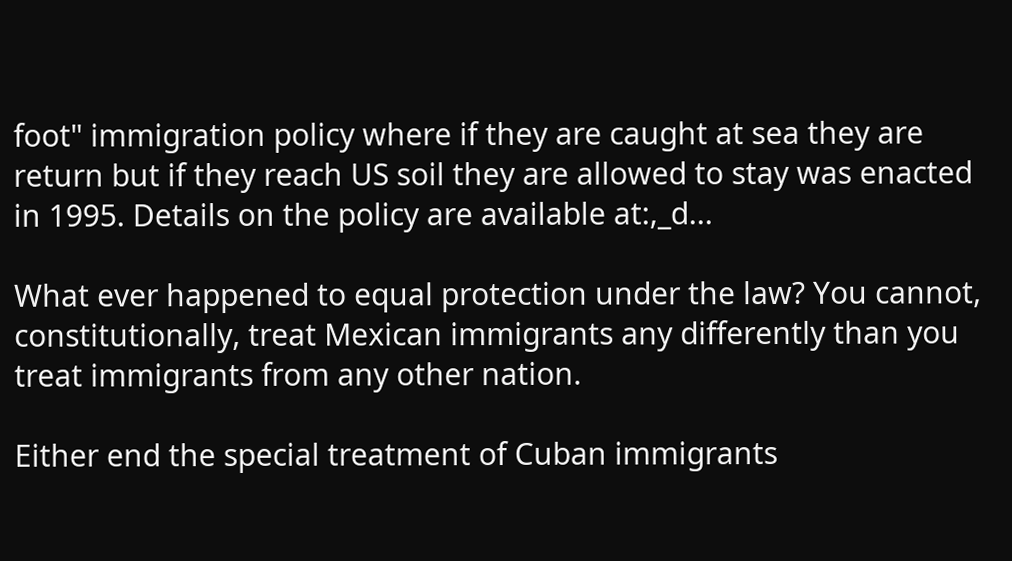foot" immigration policy where if they are caught at sea they are return but if they reach US soil they are allowed to stay was enacted in 1995. Details on the policy are available at:,_d...

What ever happened to equal protection under the law? You cannot, constitutionally, treat Mexican immigrants any differently than you treat immigrants from any other nation.

Either end the special treatment of Cuban immigrants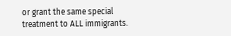or grant the same special treatment to ALL immigrants.